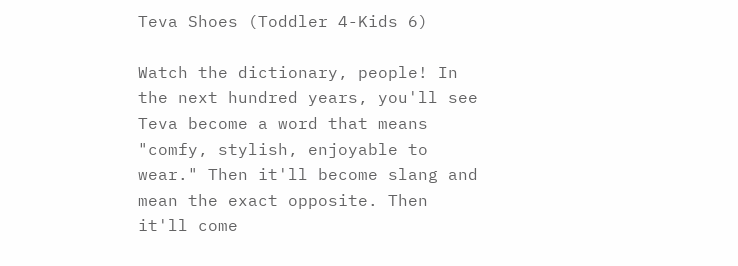Teva Shoes (Toddler 4-Kids 6)

Watch the dictionary, people! In the next hundred years, you'll see Teva become a word that means "comfy, stylish, enjoyable to wear." Then it'll become slang and mean the exact opposite. Then it'll come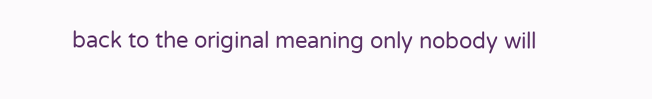back to the original meaning only nobody will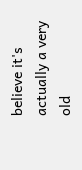believe it's actually a very old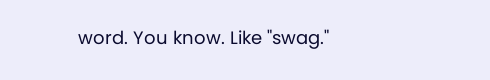word. You know. Like "swag."